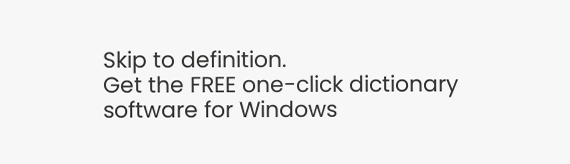Skip to definition.
Get the FREE one-click dictionary software for Windows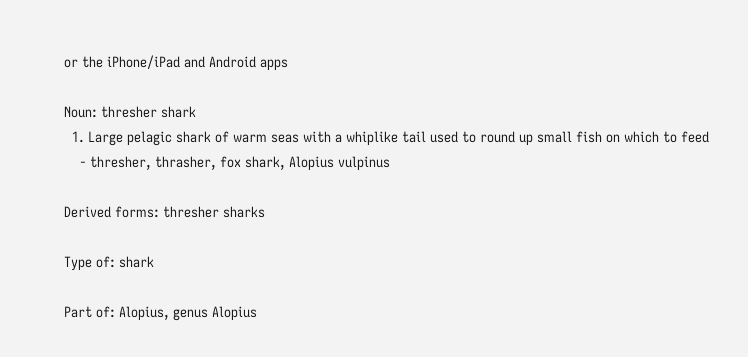or the iPhone/iPad and Android apps

Noun: thresher shark
  1. Large pelagic shark of warm seas with a whiplike tail used to round up small fish on which to feed
    - thresher, thrasher, fox shark, Alopius vulpinus

Derived forms: thresher sharks

Type of: shark

Part of: Alopius, genus Alopius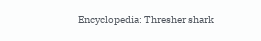Encyclopedia: Thresher shark